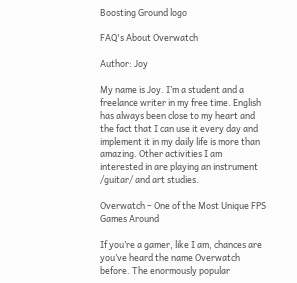Boosting Ground logo

FAQ's About Overwatch

Author: Joy

My name is Joy. I’m a student and a freelance writer in my free time. English has always been close to my heart and the fact that I can use it every day and implement it in my daily life is more than amazing. Other activities I am interested in are playing an instrument /guitar/ and art studies.

Overwatch – One of the Most Unique FPS Games Around

If you’re a gamer, like I am, chances are you’ve heard the name Overwatch before. The enormously popular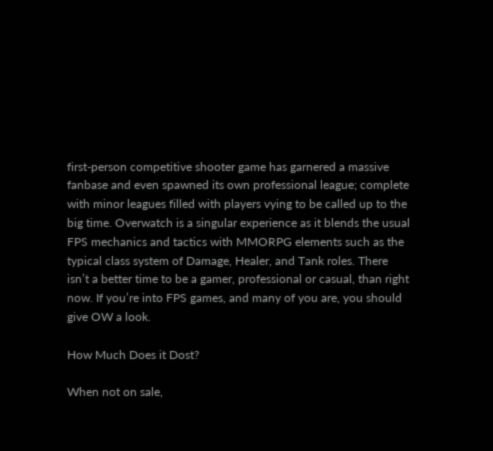first-person competitive shooter game has garnered a massive fanbase and even spawned its own professional league; complete with minor leagues filled with players vying to be called up to the big time. Overwatch is a singular experience as it blends the usual FPS mechanics and tactics with MMORPG elements such as the typical class system of Damage, Healer, and Tank roles. There isn’t a better time to be a gamer, professional or casual, than right now. If you’re into FPS games, and many of you are, you should give OW a look.

How Much Does it Dost?

When not on sale,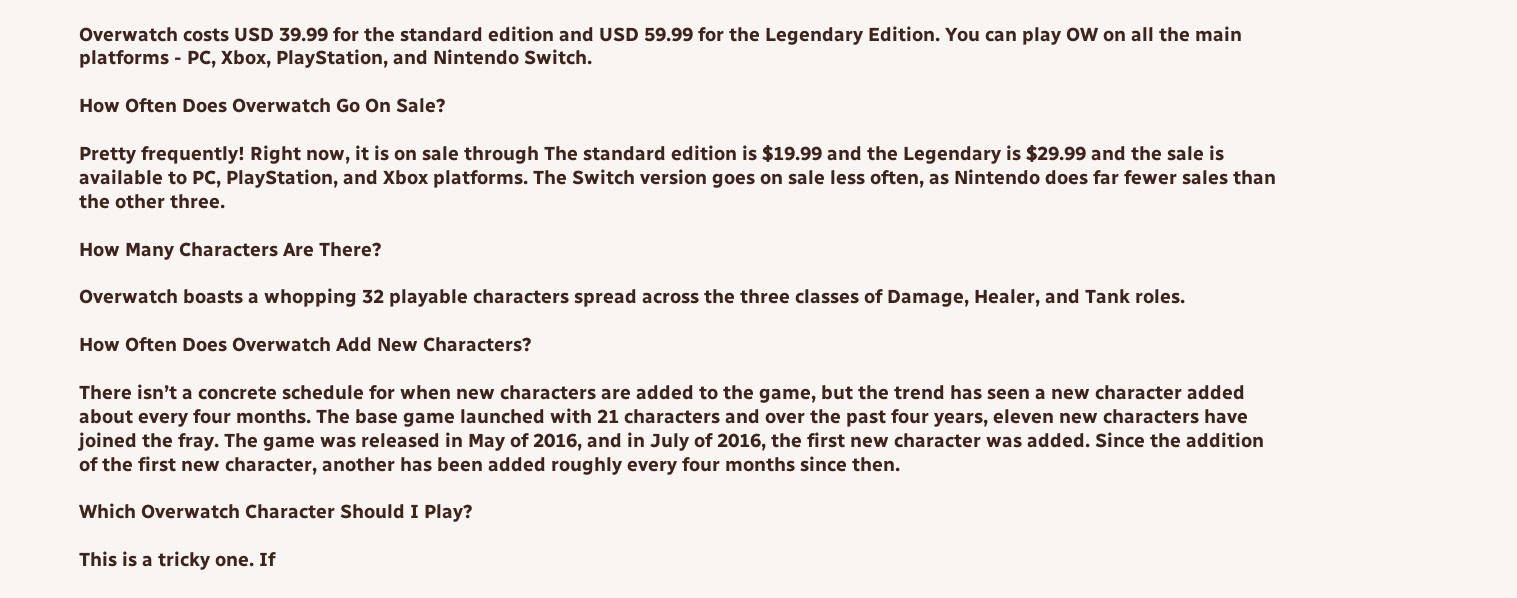Overwatch costs USD 39.99 for the standard edition and USD 59.99 for the Legendary Edition. You can play OW on all the main platforms - PC, Xbox, PlayStation, and Nintendo Switch.

How Often Does Overwatch Go On Sale?

Pretty frequently! Right now, it is on sale through The standard edition is $19.99 and the Legendary is $29.99 and the sale is available to PC, PlayStation, and Xbox platforms. The Switch version goes on sale less often, as Nintendo does far fewer sales than the other three.

How Many Characters Are There?

Overwatch boasts a whopping 32 playable characters spread across the three classes of Damage, Healer, and Tank roles.

How Often Does Overwatch Add New Characters?

There isn’t a concrete schedule for when new characters are added to the game, but the trend has seen a new character added about every four months. The base game launched with 21 characters and over the past four years, eleven new characters have joined the fray. The game was released in May of 2016, and in July of 2016, the first new character was added. Since the addition of the first new character, another has been added roughly every four months since then.

Which Overwatch Character Should I Play?

This is a tricky one. If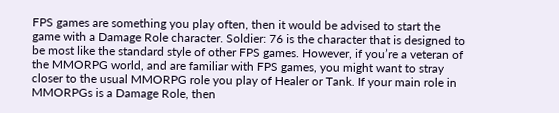FPS games are something you play often, then it would be advised to start the game with a Damage Role character. Soldier: 76 is the character that is designed to be most like the standard style of other FPS games. However, if you’re a veteran of the MMORPG world, and are familiar with FPS games, you might want to stray closer to the usual MMORPG role you play of Healer or Tank. If your main role in MMORPGs is a Damage Role, then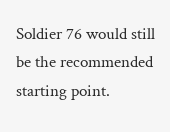Soldier 76 would still be the recommended starting point.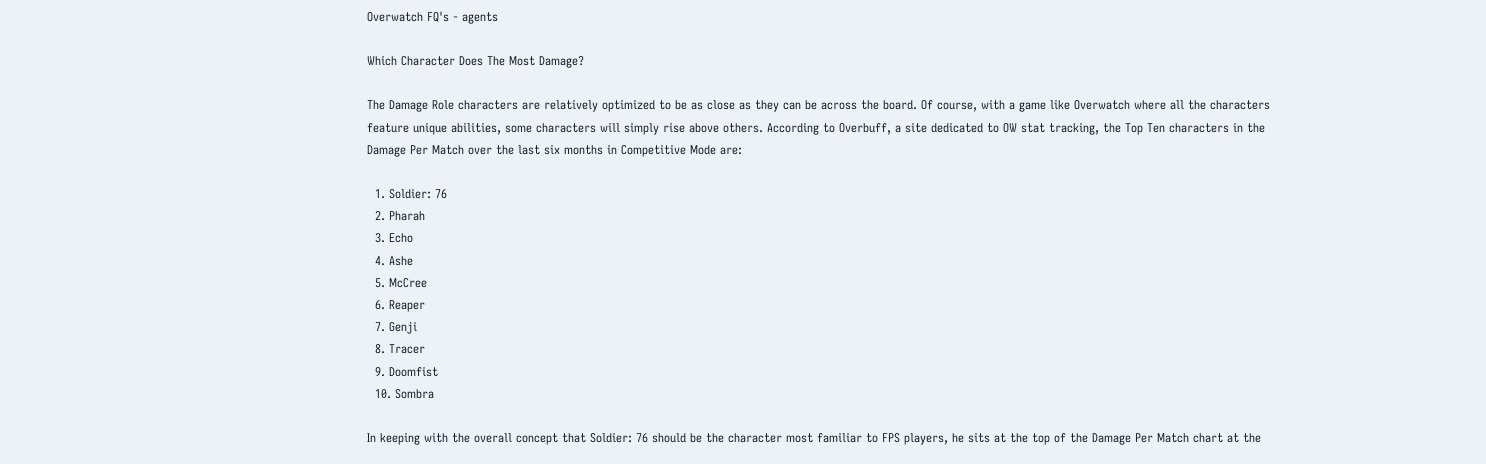Overwatch FQ's - agents

Which Character Does The Most Damage?

The Damage Role characters are relatively optimized to be as close as they can be across the board. Of course, with a game like Overwatch where all the characters feature unique abilities, some characters will simply rise above others. According to Overbuff, a site dedicated to OW stat tracking, the Top Ten characters in the Damage Per Match over the last six months in Competitive Mode are:

  1. Soldier: 76
  2. Pharah
  3. Echo
  4. Ashe
  5. McCree
  6. Reaper
  7. Genji
  8. Tracer
  9. Doomfist
  10. Sombra

In keeping with the overall concept that Soldier: 76 should be the character most familiar to FPS players, he sits at the top of the Damage Per Match chart at the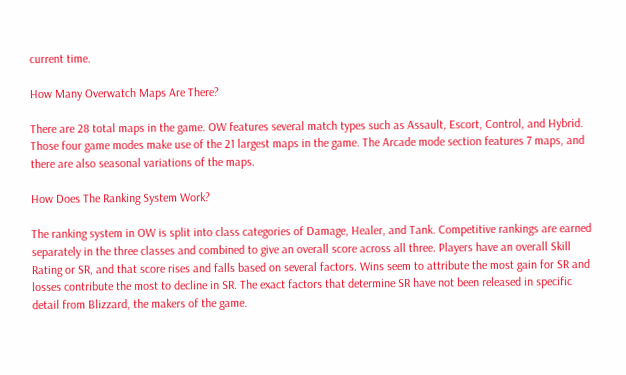current time.

How Many Overwatch Maps Are There?

There are 28 total maps in the game. OW features several match types such as Assault, Escort, Control, and Hybrid. Those four game modes make use of the 21 largest maps in the game. The Arcade mode section features 7 maps, and there are also seasonal variations of the maps.

How Does The Ranking System Work?

The ranking system in OW is split into class categories of Damage, Healer, and Tank. Competitive rankings are earned separately in the three classes and combined to give an overall score across all three. Players have an overall Skill Rating or SR, and that score rises and falls based on several factors. Wins seem to attribute the most gain for SR and losses contribute the most to decline in SR. The exact factors that determine SR have not been released in specific detail from Blizzard, the makers of the game.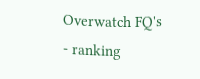Overwatch FQ's - ranking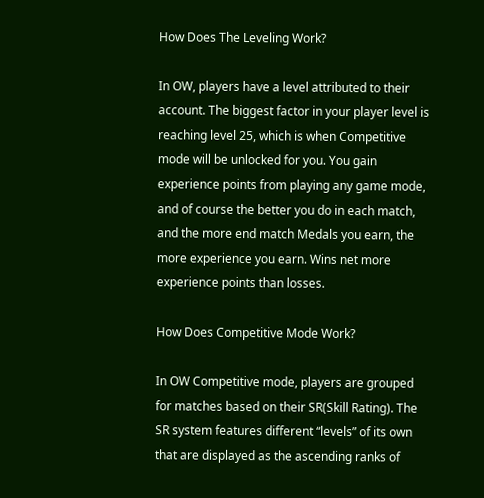How Does The Leveling Work?

In OW, players have a level attributed to their account. The biggest factor in your player level is reaching level 25, which is when Competitive mode will be unlocked for you. You gain experience points from playing any game mode, and of course the better you do in each match, and the more end match Medals you earn, the more experience you earn. Wins net more experience points than losses.

How Does Competitive Mode Work?

In OW Competitive mode, players are grouped for matches based on their SR(Skill Rating). The SR system features different “levels” of its own that are displayed as the ascending ranks of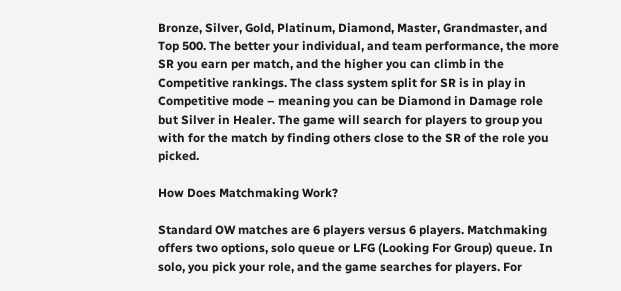Bronze, Silver, Gold, Platinum, Diamond, Master, Grandmaster, and Top 500. The better your individual, and team performance, the more SR you earn per match, and the higher you can climb in the Competitive rankings. The class system split for SR is in play in Competitive mode – meaning you can be Diamond in Damage role but Silver in Healer. The game will search for players to group you with for the match by finding others close to the SR of the role you picked.

How Does Matchmaking Work?

Standard OW matches are 6 players versus 6 players. Matchmaking offers two options, solo queue or LFG (Looking For Group) queue. In solo, you pick your role, and the game searches for players. For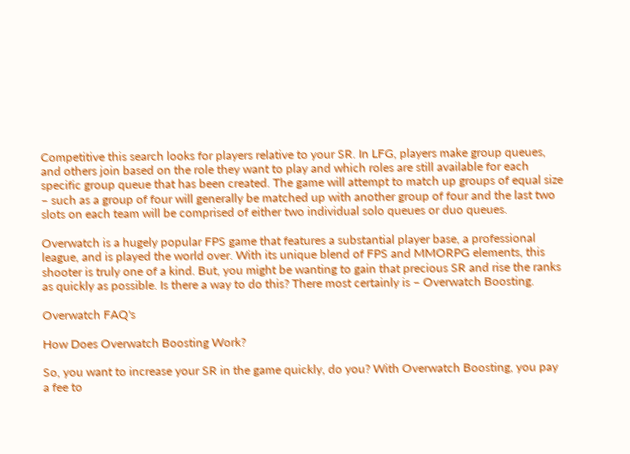Competitive this search looks for players relative to your SR. In LFG, players make group queues, and others join based on the role they want to play and which roles are still available for each specific group queue that has been created. The game will attempt to match up groups of equal size – such as a group of four will generally be matched up with another group of four and the last two slots on each team will be comprised of either two individual solo queues or duo queues.

Overwatch is a hugely popular FPS game that features a substantial player base, a professional league, and is played the world over. With its unique blend of FPS and MMORPG elements, this shooter is truly one of a kind. But, you might be wanting to gain that precious SR and rise the ranks as quickly as possible. Is there a way to do this? There most certainly is – Overwatch Boosting.

Overwatch FAQ's

How Does Overwatch Boosting Work?

So, you want to increase your SR in the game quickly, do you? With Overwatch Boosting, you pay a fee to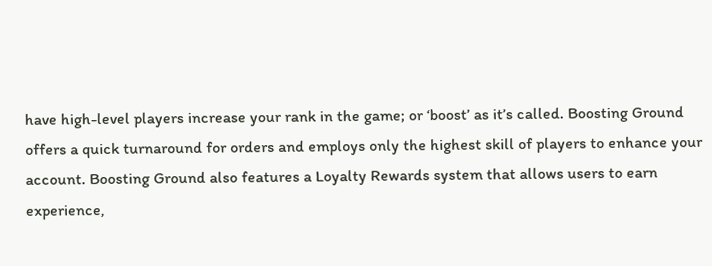have high-level players increase your rank in the game; or ‘boost’ as it’s called. Boosting Ground offers a quick turnaround for orders and employs only the highest skill of players to enhance your account. Boosting Ground also features a Loyalty Rewards system that allows users to earn experience,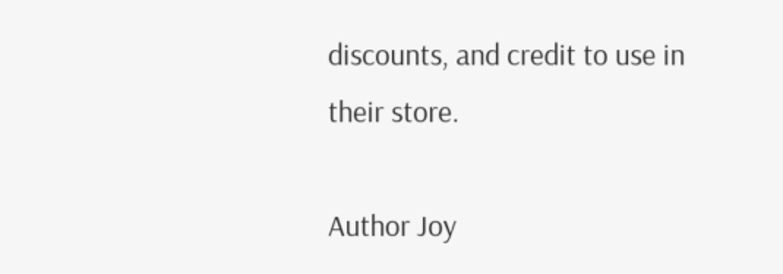discounts, and credit to use in their store.

Author Joy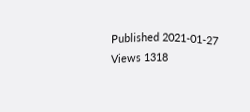Published 2021-01-27
Views 1318